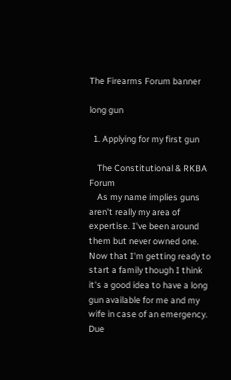The Firearms Forum banner

long gun

  1. Applying for my first gun

    The Constitutional & RKBA Forum
    As my name implies guns aren't really my area of expertise. I've been around them but never owned one. Now that I'm getting ready to start a family though I think it's a good idea to have a long gun available for me and my wife in case of an emergency. Due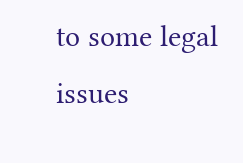to some legal issues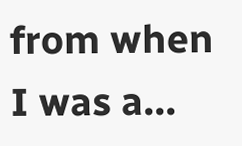from when I was a...